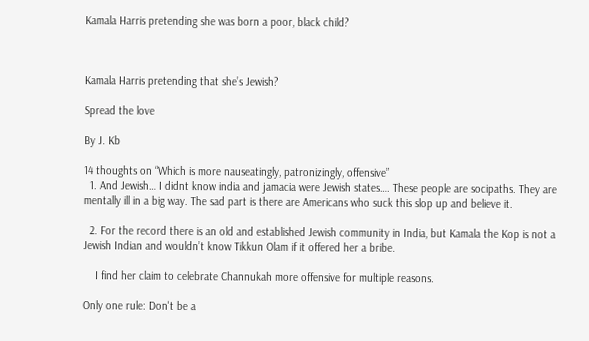Kamala Harris pretending she was born a poor, black child?



Kamala Harris pretending that she’s Jewish?

Spread the love

By J. Kb

14 thoughts on “Which is more nauseatingly, patronizingly, offensive”
  1. And Jewish… I didnt know india and jamacia were Jewish states…. These people are socipaths. They are mentally ill in a big way. The sad part is there are Americans who suck this slop up and believe it.

  2. For the record there is an old and established Jewish community in India, but Kamala the Kop is not a Jewish Indian and wouldn’t know Tikkun Olam if it offered her a bribe.

    I find her claim to celebrate Channukah more offensive for multiple reasons.

Only one rule: Don't be a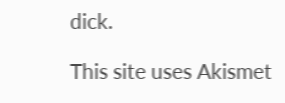dick.

This site uses Akismet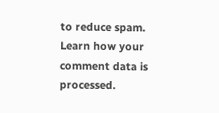to reduce spam. Learn how your comment data is processed.